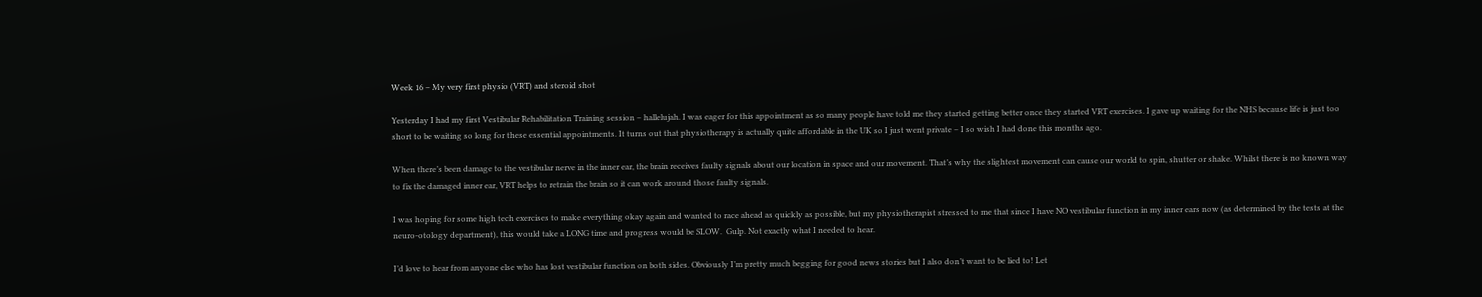Week 16 – My very first physio (VRT) and steroid shot

Yesterday I had my first Vestibular Rehabilitation Training session – hallelujah. I was eager for this appointment as so many people have told me they started getting better once they started VRT exercises. I gave up waiting for the NHS because life is just too short to be waiting so long for these essential appointments. It turns out that physiotherapy is actually quite affordable in the UK so I just went private – I so wish I had done this months ago.

When there’s been damage to the vestibular nerve in the inner ear, the brain receives faulty signals about our location in space and our movement. That’s why the slightest movement can cause our world to spin, shutter or shake. Whilst there is no known way to fix the damaged inner ear, VRT helps to retrain the brain so it can work around those faulty signals.

I was hoping for some high tech exercises to make everything okay again and wanted to race ahead as quickly as possible, but my physiotherapist stressed to me that since I have NO vestibular function in my inner ears now (as determined by the tests at the neuro-otology department), this would take a LONG time and progress would be SLOW.  Gulp. Not exactly what I needed to hear.

I’d love to hear from anyone else who has lost vestibular function on both sides. Obviously I’m pretty much begging for good news stories but I also don’t want to be lied to! Let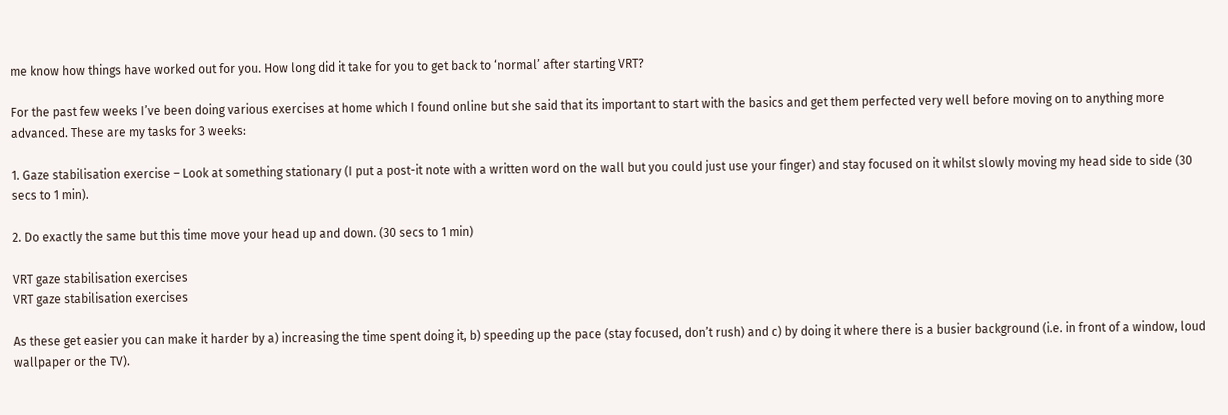me know how things have worked out for you. How long did it take for you to get back to ‘normal’ after starting VRT?

For the past few weeks I’ve been doing various exercises at home which I found online but she said that its important to start with the basics and get them perfected very well before moving on to anything more advanced. These are my tasks for 3 weeks:

1. Gaze stabilisation exercise – Look at something stationary (I put a post-it note with a written word on the wall but you could just use your finger) and stay focused on it whilst slowly moving my head side to side (30 secs to 1 min).

2. Do exactly the same but this time move your head up and down. (30 secs to 1 min)

VRT gaze stabilisation exercises
VRT gaze stabilisation exercises

As these get easier you can make it harder by a) increasing the time spent doing it, b) speeding up the pace (stay focused, don’t rush) and c) by doing it where there is a busier background (i.e. in front of a window, loud wallpaper or the TV).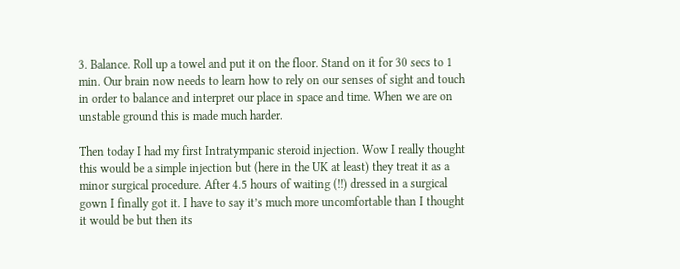3. Balance. Roll up a towel and put it on the floor. Stand on it for 30 secs to 1 min. Our brain now needs to learn how to rely on our senses of sight and touch in order to balance and interpret our place in space and time. When we are on unstable ground this is made much harder.

Then today I had my first Intratympanic steroid injection. Wow I really thought this would be a simple injection but (here in the UK at least) they treat it as a minor surgical procedure. After 4.5 hours of waiting (!!) dressed in a surgical gown I finally got it. I have to say it’s much more uncomfortable than I thought it would be but then its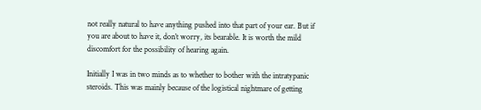not really natural to have anything pushed into that part of your ear. But if you are about to have it, don’t worry, its bearable. It is worth the mild discomfort for the possibility of hearing again.

Initially I was in two minds as to whether to bother with the intratypanic steroids. This was mainly because of the logistical nightmare of getting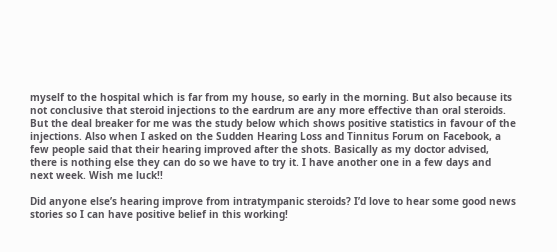myself to the hospital which is far from my house, so early in the morning. But also because its not conclusive that steroid injections to the eardrum are any more effective than oral steroids. But the deal breaker for me was the study below which shows positive statistics in favour of the injections. Also when I asked on the Sudden Hearing Loss and Tinnitus Forum on Facebook, a few people said that their hearing improved after the shots. Basically as my doctor advised, there is nothing else they can do so we have to try it. I have another one in a few days and next week. Wish me luck!!

Did anyone else’s hearing improve from intratympanic steroids? I’d love to hear some good news stories so I can have positive belief in this working!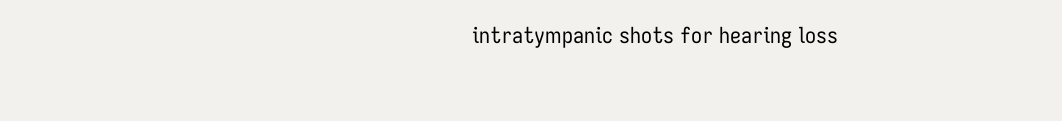intratympanic shots for hearing loss